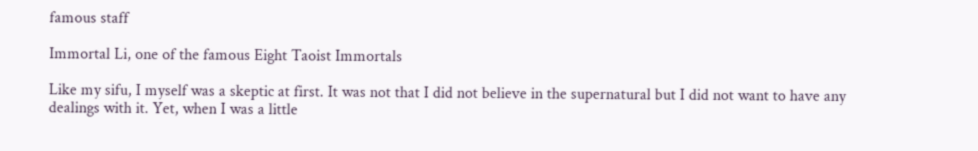famous staff

Immortal Li, one of the famous Eight Taoist Immortals

Like my sifu, I myself was a skeptic at first. It was not that I did not believe in the supernatural but I did not want to have any dealings with it. Yet, when I was a little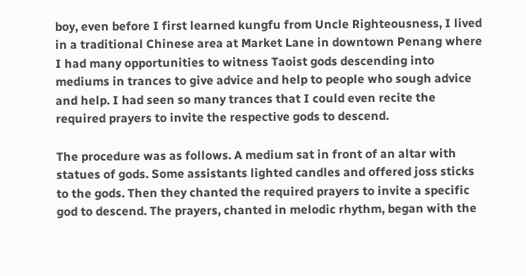boy, even before I first learned kungfu from Uncle Righteousness, I lived in a traditional Chinese area at Market Lane in downtown Penang where I had many opportunities to witness Taoist gods descending into mediums in trances to give advice and help to people who sough advice and help. I had seen so many trances that I could even recite the required prayers to invite the respective gods to descend.

The procedure was as follows. A medium sat in front of an altar with statues of gods. Some assistants lighted candles and offered joss sticks to the gods. Then they chanted the required prayers to invite a specific god to descend. The prayers, chanted in melodic rhythm, began with the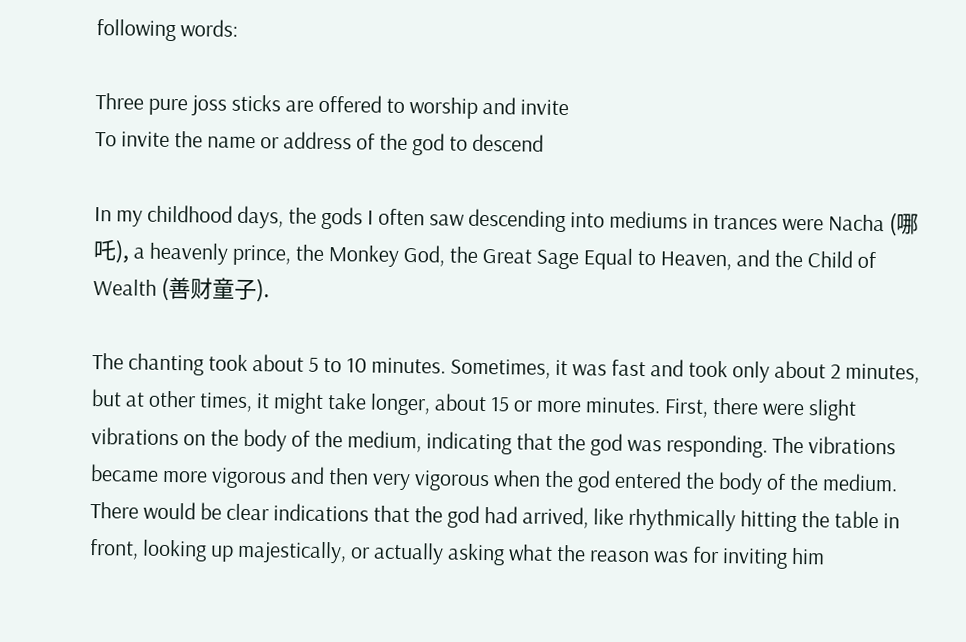following words:

Three pure joss sticks are offered to worship and invite
To invite the name or address of the god to descend

In my childhood days, the gods I often saw descending into mediums in trances were Nacha (哪吒), a heavenly prince, the Monkey God, the Great Sage Equal to Heaven, and the Child of Wealth (善财童子).

The chanting took about 5 to 10 minutes. Sometimes, it was fast and took only about 2 minutes, but at other times, it might take longer, about 15 or more minutes. First, there were slight vibrations on the body of the medium, indicating that the god was responding. The vibrations became more vigorous and then very vigorous when the god entered the body of the medium. There would be clear indications that the god had arrived, like rhythmically hitting the table in front, looking up majestically, or actually asking what the reason was for inviting him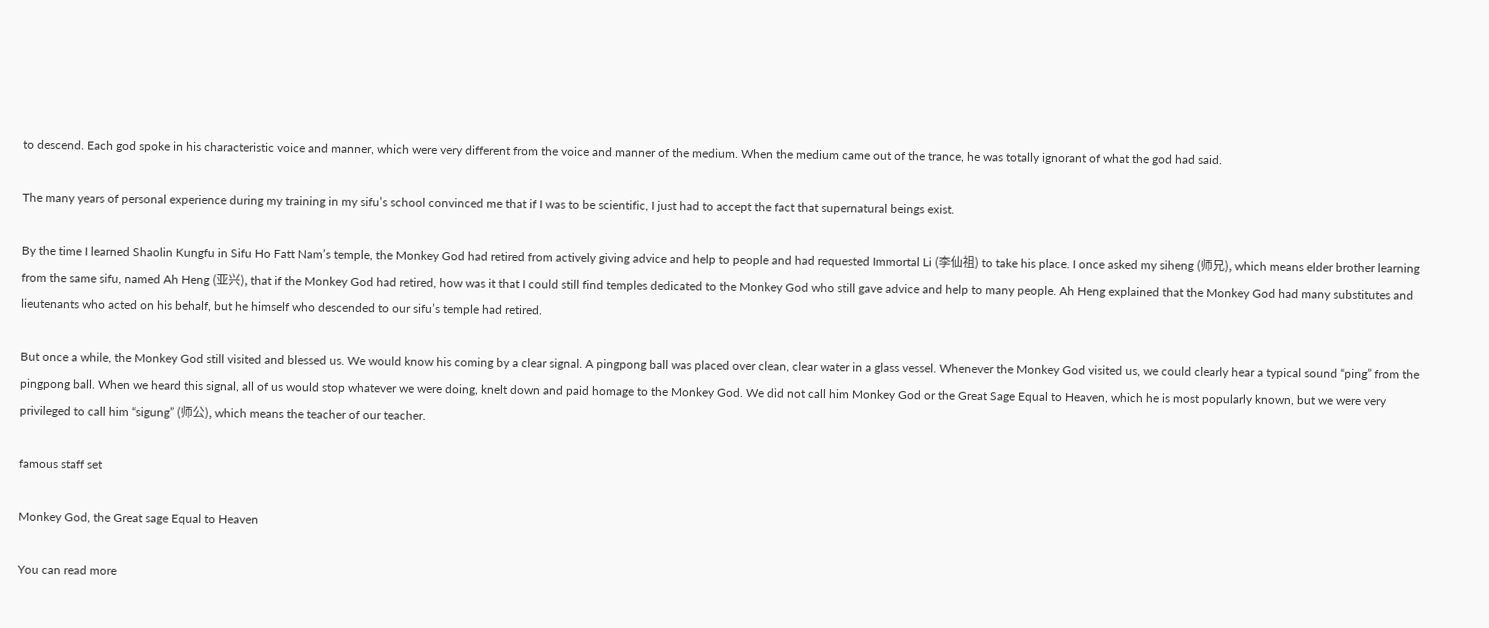to descend. Each god spoke in his characteristic voice and manner, which were very different from the voice and manner of the medium. When the medium came out of the trance, he was totally ignorant of what the god had said.

The many years of personal experience during my training in my sifu’s school convinced me that if I was to be scientific, I just had to accept the fact that supernatural beings exist.

By the time I learned Shaolin Kungfu in Sifu Ho Fatt Nam’s temple, the Monkey God had retired from actively giving advice and help to people and had requested Immortal Li (李仙祖) to take his place. I once asked my siheng (师兄), which means elder brother learning from the same sifu, named Ah Heng (亚兴), that if the Monkey God had retired, how was it that I could still find temples dedicated to the Monkey God who still gave advice and help to many people. Ah Heng explained that the Monkey God had many substitutes and lieutenants who acted on his behalf, but he himself who descended to our sifu’s temple had retired.

But once a while, the Monkey God still visited and blessed us. We would know his coming by a clear signal. A pingpong ball was placed over clean, clear water in a glass vessel. Whenever the Monkey God visited us, we could clearly hear a typical sound “ping” from the pingpong ball. When we heard this signal, all of us would stop whatever we were doing, knelt down and paid homage to the Monkey God. We did not call him Monkey God or the Great Sage Equal to Heaven, which he is most popularly known, but we were very privileged to call him “sigung” (师公), which means the teacher of our teacher.

famous staff set

Monkey God, the Great sage Equal to Heaven

You can read more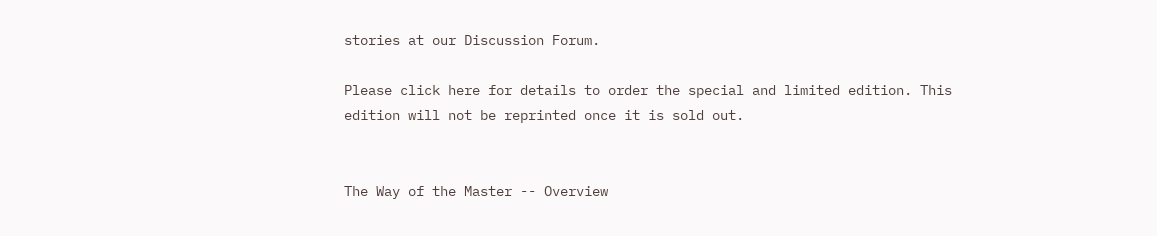stories at our Discussion Forum.

Please click here for details to order the special and limited edition. This edition will not be reprinted once it is sold out.


The Way of the Master -- Overview